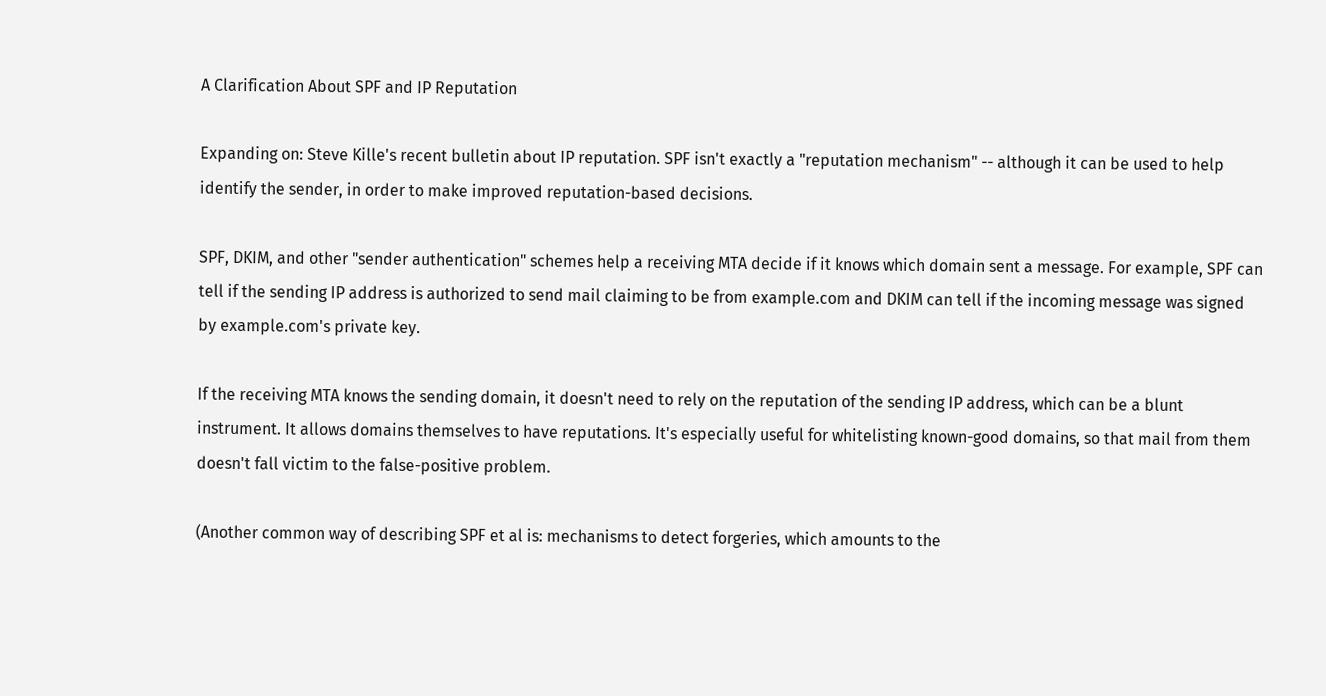A Clarification About SPF and IP Reputation

Expanding on: Steve Kille's recent bulletin about IP reputation. SPF isn't exactly a "reputation mechanism" -- although it can be used to help identify the sender, in order to make improved reputation-based decisions.

SPF, DKIM, and other "sender authentication" schemes help a receiving MTA decide if it knows which domain sent a message. For example, SPF can tell if the sending IP address is authorized to send mail claiming to be from example.com and DKIM can tell if the incoming message was signed by example.com's private key.

If the receiving MTA knows the sending domain, it doesn't need to rely on the reputation of the sending IP address, which can be a blunt instrument. It allows domains themselves to have reputations. It's especially useful for whitelisting known-good domains, so that mail from them doesn't fall victim to the false-positive problem.

(Another common way of describing SPF et al is: mechanisms to detect forgeries, which amounts to the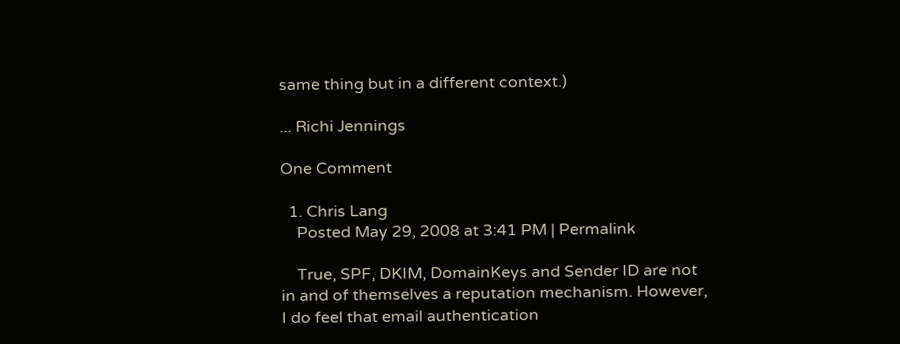same thing but in a different context.)

... Richi Jennings

One Comment

  1. Chris Lang
    Posted May 29, 2008 at 3:41 PM | Permalink

    True, SPF, DKIM, DomainKeys and Sender ID are not in and of themselves a reputation mechanism. However, I do feel that email authentication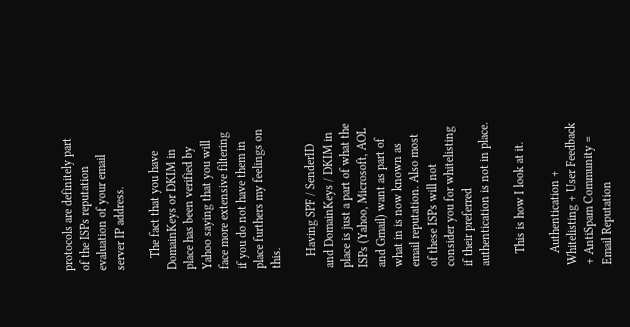protocols are definitely part of the ISPs reputation evaluation of your email server IP address.

    The fact that you have DomainKeys or DKIM in place has been verified by Yahoo saying that you will face more extensive filtering if you do not have them in place furthers my feelings on this.

    Having SPF / SenderID and DomainKeys / DKIM in place is just a part of what the ISPs (Yahoo, Microsoft, AOL and Gmail) want as part of what in is now known as email reputation. Also most of these ISPs will not consider you for whitelisting if their preferred authentication is not in place.

    This is how I look at it.

    Authentication + Whitelisting + User Feedback + AntiSpam Community = Email Reputation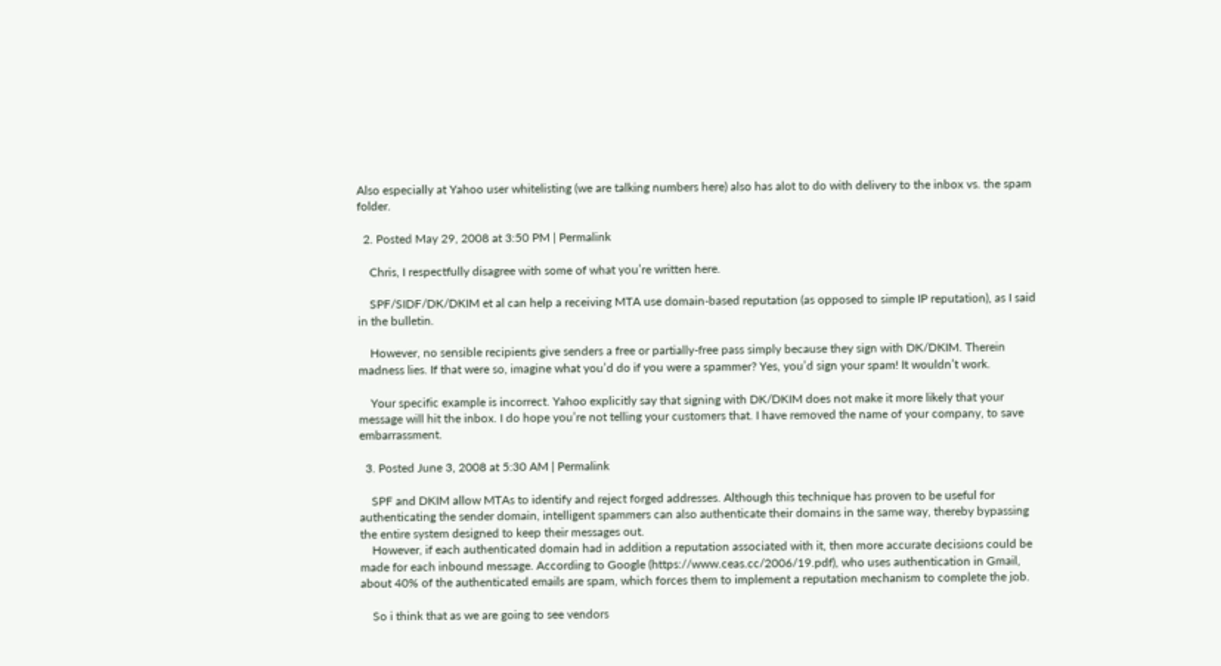Also especially at Yahoo user whitelisting (we are talking numbers here) also has alot to do with delivery to the inbox vs. the spam folder.

  2. Posted May 29, 2008 at 3:50 PM | Permalink

    Chris, I respectfully disagree with some of what you’re written here.

    SPF/SIDF/DK/DKIM et al can help a receiving MTA use domain-based reputation (as opposed to simple IP reputation), as I said in the bulletin.

    However, no sensible recipients give senders a free or partially-free pass simply because they sign with DK/DKIM. Therein madness lies. If that were so, imagine what you’d do if you were a spammer? Yes, you’d sign your spam! It wouldn’t work.

    Your specific example is incorrect. Yahoo explicitly say that signing with DK/DKIM does not make it more likely that your message will hit the inbox. I do hope you’re not telling your customers that. I have removed the name of your company, to save embarrassment.

  3. Posted June 3, 2008 at 5:30 AM | Permalink

    SPF and DKIM allow MTAs to identify and reject forged addresses. Although this technique has proven to be useful for authenticating the sender domain, intelligent spammers can also authenticate their domains in the same way, thereby bypassing the entire system designed to keep their messages out.
    However, if each authenticated domain had in addition a reputation associated with it, then more accurate decisions could be made for each inbound message. According to Google (https://www.ceas.cc/2006/19.pdf), who uses authentication in Gmail, about 40% of the authenticated emails are spam, which forces them to implement a reputation mechanism to complete the job.

    So i think that as we are going to see vendors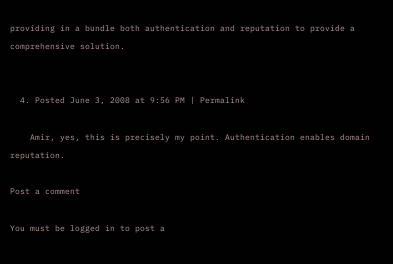providing in a bundle both authentication and reputation to provide a comprehensive solution.


  4. Posted June 3, 2008 at 9:56 PM | Permalink

    Amir, yes, this is precisely my point. Authentication enables domain reputation.

Post a comment

You must be logged in to post a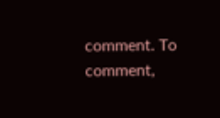comment. To comment,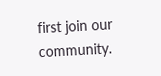first join our community.